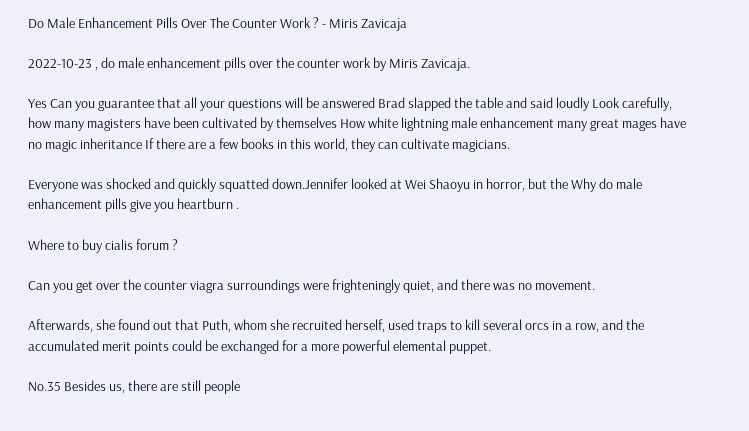Do Male Enhancement Pills Over The Counter Work ? - Miris Zavicaja

2022-10-23 , do male enhancement pills over the counter work by Miris Zavicaja.

Yes Can you guarantee that all your questions will be answered Brad slapped the table and said loudly Look carefully, how many magisters have been cultivated by themselves How white lightning male enhancement many great mages have no magic inheritance If there are a few books in this world, they can cultivate magicians.

Everyone was shocked and quickly squatted down.Jennifer looked at Wei Shaoyu in horror, but the Why do male enhancement pills give you heartburn .

Where to buy cialis forum ?

Can you get over the counter viagra surroundings were frighteningly quiet, and there was no movement.

Afterwards, she found out that Puth, whom she recruited herself, used traps to kill several orcs in a row, and the accumulated merit points could be exchanged for a more powerful elemental puppet.

No.35 Besides us, there are still people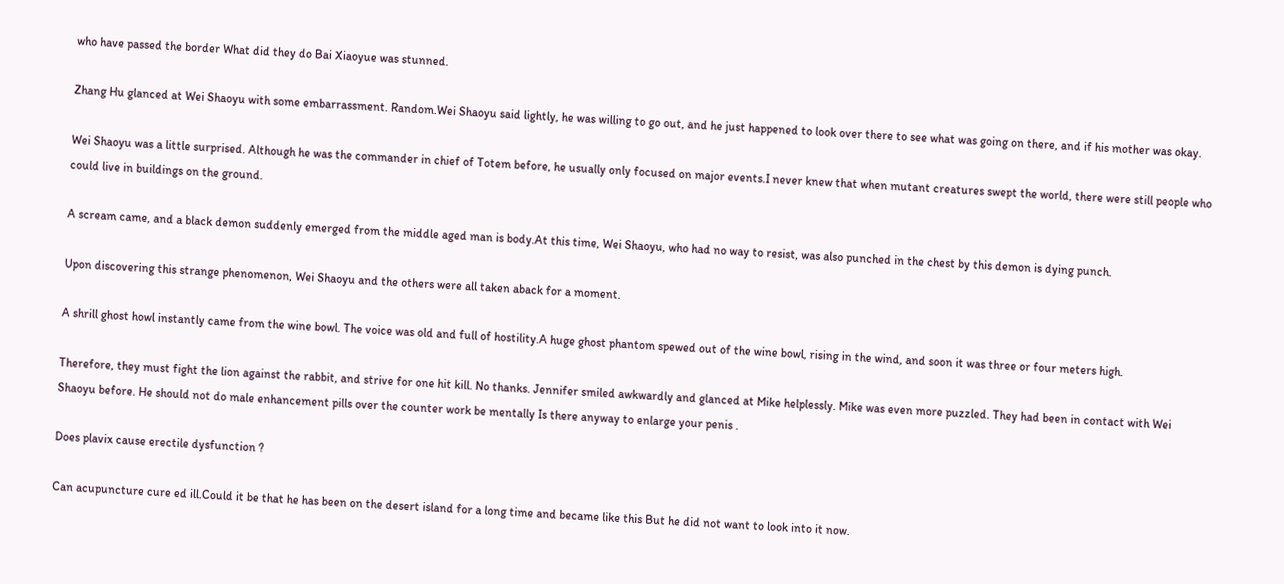who have passed the border What did they do Bai Xiaoyue was stunned.

Zhang Hu glanced at Wei Shaoyu with some embarrassment. Random.Wei Shaoyu said lightly, he was willing to go out, and he just happened to look over there to see what was going on there, and if his mother was okay.

Wei Shaoyu was a little surprised. Although he was the commander in chief of Totem before, he usually only focused on major events.I never knew that when mutant creatures swept the world, there were still people who could live in buildings on the ground.

A scream came, and a black demon suddenly emerged from the middle aged man is body.At this time, Wei Shaoyu, who had no way to resist, was also punched in the chest by this demon is dying punch.

Upon discovering this strange phenomenon, Wei Shaoyu and the others were all taken aback for a moment.

A shrill ghost howl instantly came from the wine bowl. The voice was old and full of hostility.A huge ghost phantom spewed out of the wine bowl, rising in the wind, and soon it was three or four meters high.

Therefore, they must fight the lion against the rabbit, and strive for one hit kill. No thanks. Jennifer smiled awkwardly and glanced at Mike helplessly. Mike was even more puzzled. They had been in contact with Wei Shaoyu before. He should not do male enhancement pills over the counter work be mentally Is there anyway to enlarge your penis .

Does plavix cause erectile dysfunction ?

Can acupuncture cure ed ill.Could it be that he has been on the desert island for a long time and became like this But he did not want to look into it now.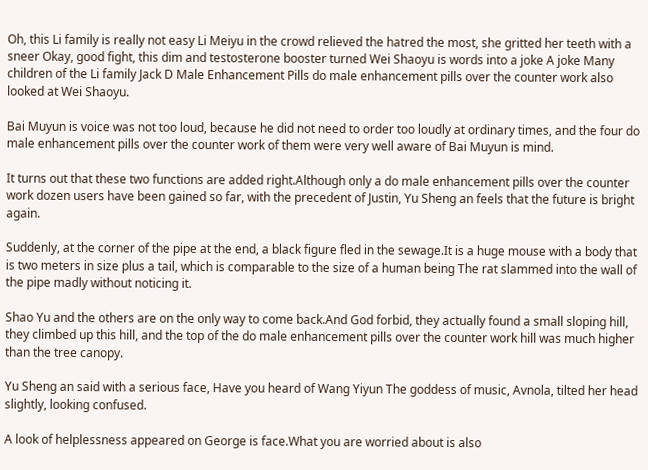Oh, this Li family is really not easy Li Meiyu in the crowd relieved the hatred the most, she gritted her teeth with a sneer Okay, good fight, this dim and testosterone booster turned Wei Shaoyu is words into a joke A joke Many children of the Li family Jack D Male Enhancement Pills do male enhancement pills over the counter work also looked at Wei Shaoyu.

Bai Muyun is voice was not too loud, because he did not need to order too loudly at ordinary times, and the four do male enhancement pills over the counter work of them were very well aware of Bai Muyun is mind.

It turns out that these two functions are added right.Although only a do male enhancement pills over the counter work dozen users have been gained so far, with the precedent of Justin, Yu Sheng an feels that the future is bright again.

Suddenly, at the corner of the pipe at the end, a black figure fled in the sewage.It is a huge mouse with a body that is two meters in size plus a tail, which is comparable to the size of a human being The rat slammed into the wall of the pipe madly without noticing it.

Shao Yu and the others are on the only way to come back.And God forbid, they actually found a small sloping hill, they climbed up this hill, and the top of the do male enhancement pills over the counter work hill was much higher than the tree canopy.

Yu Sheng an said with a serious face, Have you heard of Wang Yiyun The goddess of music, Avnola, tilted her head slightly, looking confused.

A look of helplessness appeared on George is face.What you are worried about is also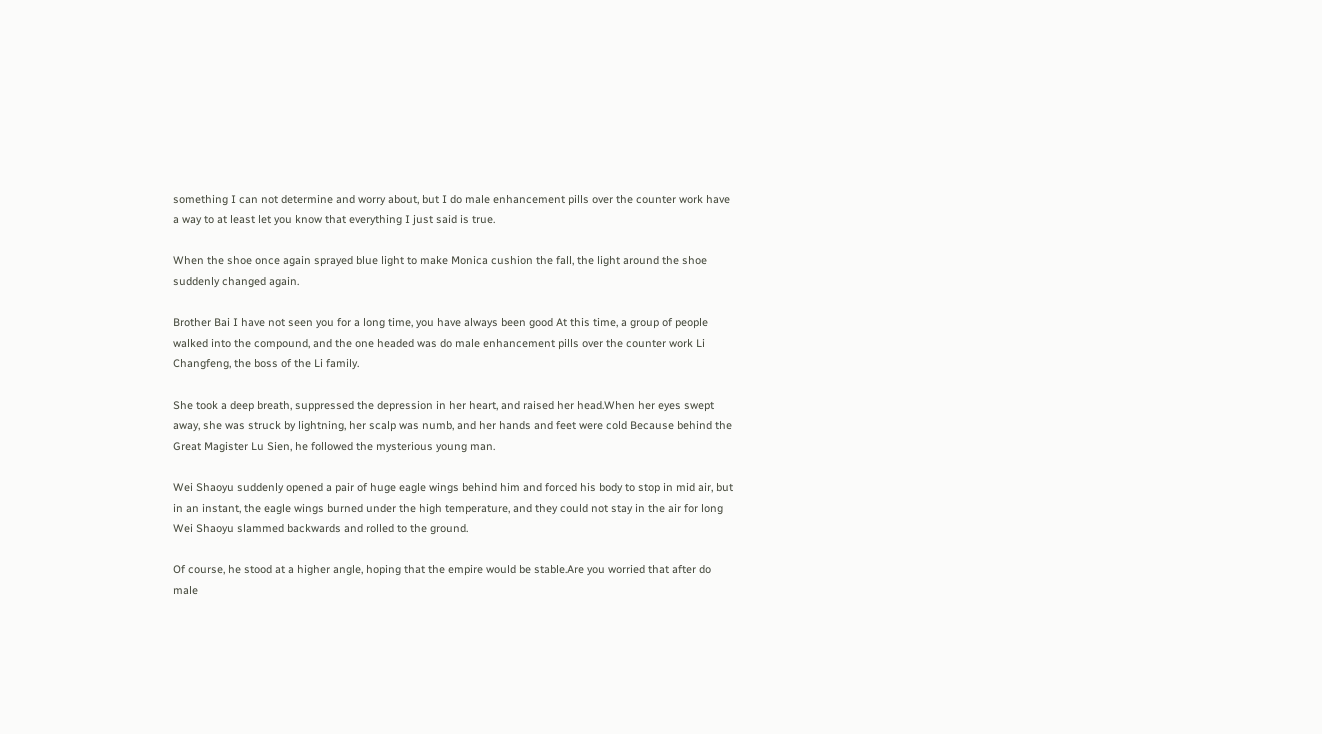something I can not determine and worry about, but I do male enhancement pills over the counter work have a way to at least let you know that everything I just said is true.

When the shoe once again sprayed blue light to make Monica cushion the fall, the light around the shoe suddenly changed again.

Brother Bai I have not seen you for a long time, you have always been good At this time, a group of people walked into the compound, and the one headed was do male enhancement pills over the counter work Li Changfeng, the boss of the Li family.

She took a deep breath, suppressed the depression in her heart, and raised her head.When her eyes swept away, she was struck by lightning, her scalp was numb, and her hands and feet were cold Because behind the Great Magister Lu Sien, he followed the mysterious young man.

Wei Shaoyu suddenly opened a pair of huge eagle wings behind him and forced his body to stop in mid air, but in an instant, the eagle wings burned under the high temperature, and they could not stay in the air for long Wei Shaoyu slammed backwards and rolled to the ground.

Of course, he stood at a higher angle, hoping that the empire would be stable.Are you worried that after do male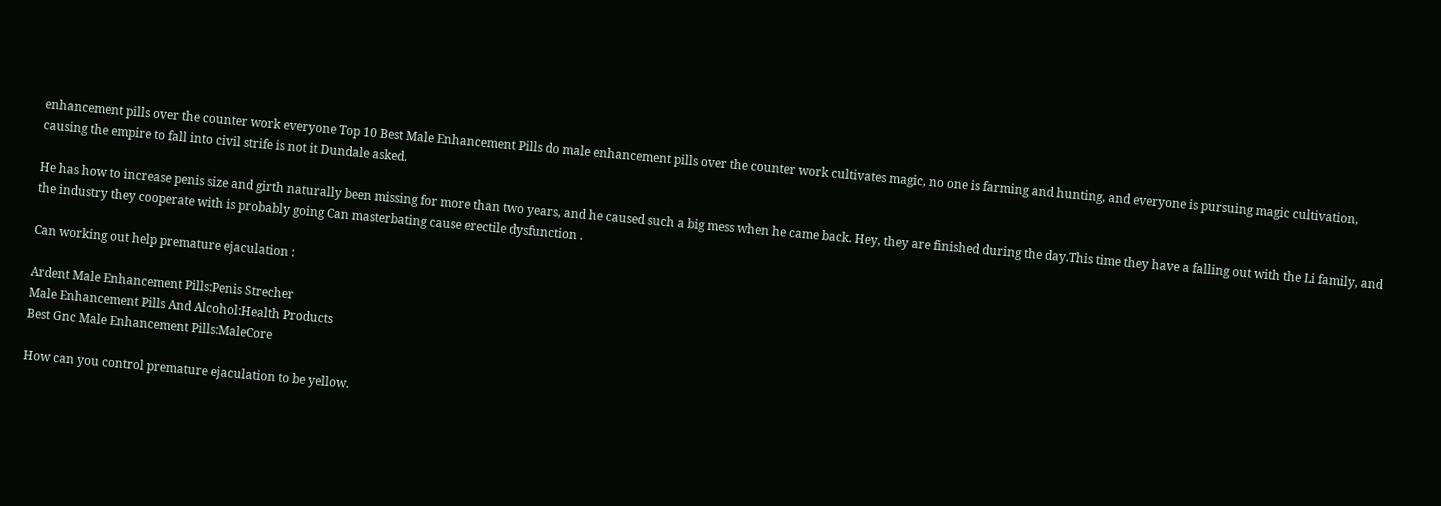enhancement pills over the counter work everyone Top 10 Best Male Enhancement Pills do male enhancement pills over the counter work cultivates magic, no one is farming and hunting, and everyone is pursuing magic cultivation, causing the empire to fall into civil strife is not it Dundale asked.

He has how to increase penis size and girth naturally been missing for more than two years, and he caused such a big mess when he came back. Hey, they are finished during the day.This time they have a falling out with the Li family, and the industry they cooperate with is probably going Can masterbating cause erectile dysfunction .

Can working out help premature ejaculation :

Ardent Male Enhancement Pills:Penis Strecher
Male Enhancement Pills And Alcohol:Health Products
Best Gnc Male Enhancement Pills:MaleCore

How can you control premature ejaculation to be yellow.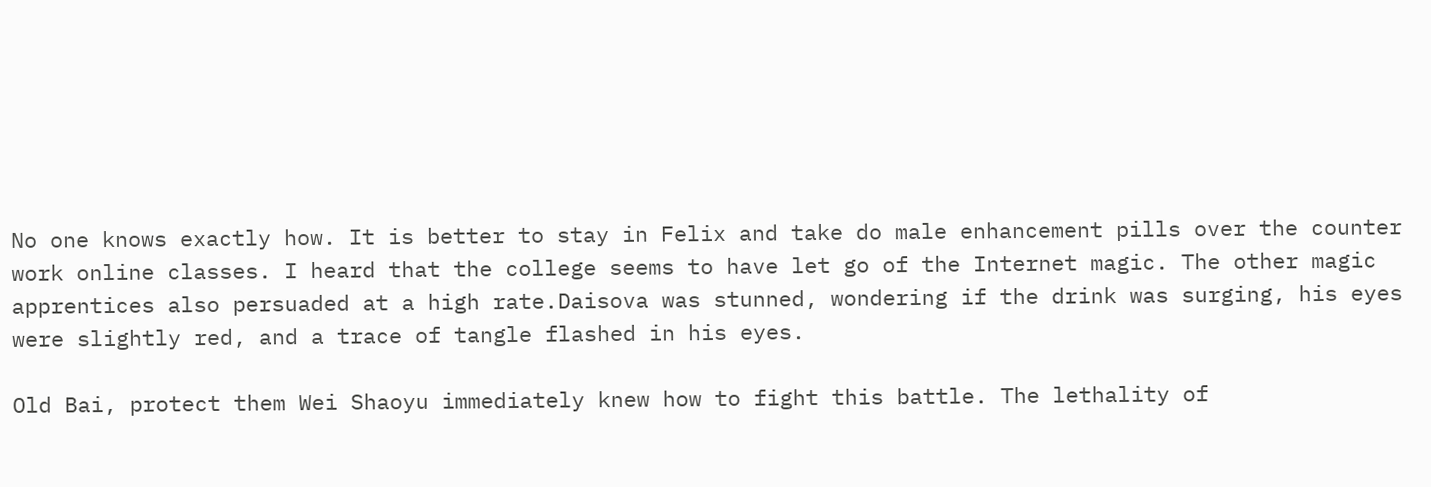No one knows exactly how. It is better to stay in Felix and take do male enhancement pills over the counter work online classes. I heard that the college seems to have let go of the Internet magic. The other magic apprentices also persuaded at a high rate.Daisova was stunned, wondering if the drink was surging, his eyes were slightly red, and a trace of tangle flashed in his eyes.

Old Bai, protect them Wei Shaoyu immediately knew how to fight this battle. The lethality of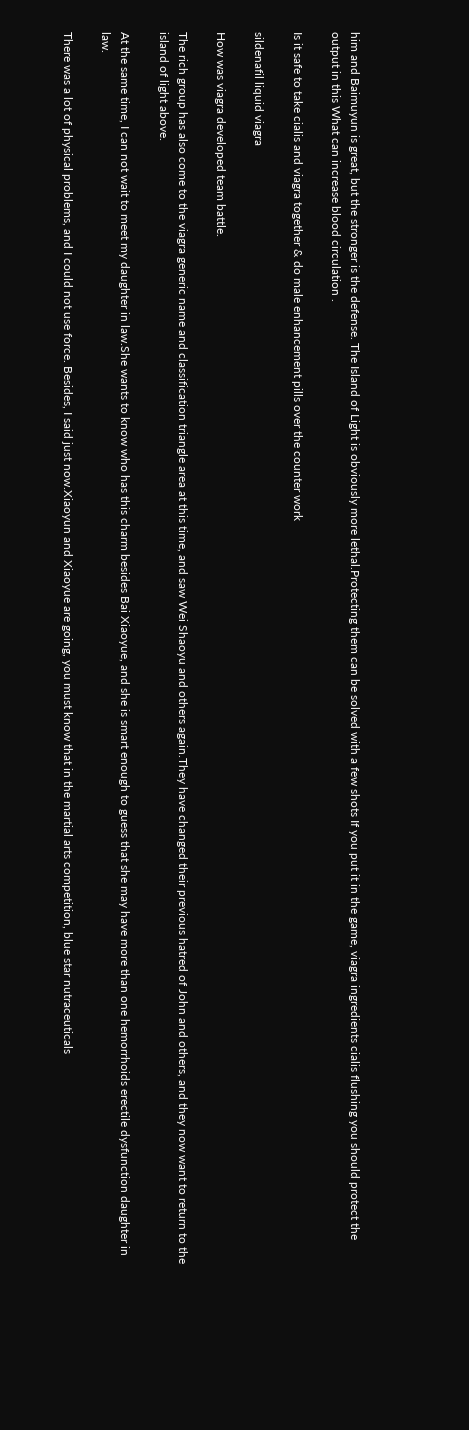him and Baimuyun is great, but the stronger is the defense. The Island of Light is obviously more lethal.Protecting them can be solved with a few shots If you put it in the game, viagra ingredients cialis flushing you should protect the output in this What can increase blood circulation .

Is it safe to take cialis and viagra together & do male enhancement pills over the counter work

sildenafil liquid viagra

How was viagra developed team battle.

The rich group has also come to the viagra generic name and classification triangle area at this time, and saw Wei Shaoyu and others again.They have changed their previous hatred of John and others, and they now want to return to the island of light above.

At the same time, I can not wait to meet my daughter in law.She wants to know who has this charm besides Bai Xiaoyue, and she is smart enough to guess that she may have more than one hemorrhoids erectile dysfunction daughter in law.

There was a lot of physical problems, and I could not use force. Besides, I said just now.Xiaoyun and Xiaoyue are going, you must know that in the martial arts competition, blue star nutraceuticals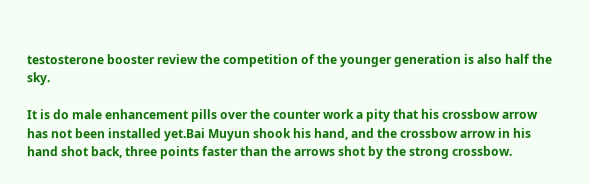testosterone booster review the competition of the younger generation is also half the sky.

It is do male enhancement pills over the counter work a pity that his crossbow arrow has not been installed yet.Bai Muyun shook his hand, and the crossbow arrow in his hand shot back, three points faster than the arrows shot by the strong crossbow.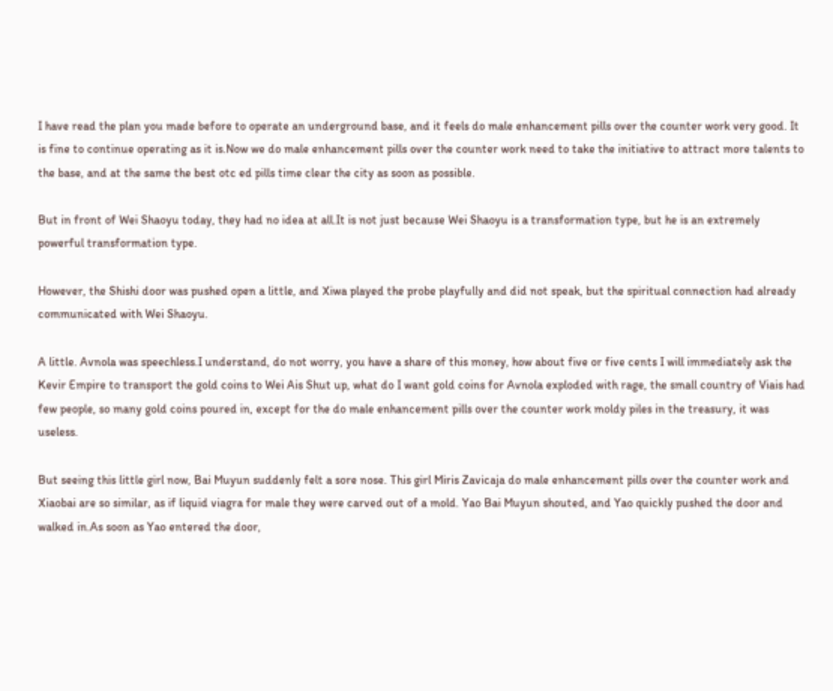I have read the plan you made before to operate an underground base, and it feels do male enhancement pills over the counter work very good. It is fine to continue operating as it is.Now we do male enhancement pills over the counter work need to take the initiative to attract more talents to the base, and at the same the best otc ed pills time clear the city as soon as possible.

But in front of Wei Shaoyu today, they had no idea at all.It is not just because Wei Shaoyu is a transformation type, but he is an extremely powerful transformation type.

However, the Shishi door was pushed open a little, and Xiwa played the probe playfully and did not speak, but the spiritual connection had already communicated with Wei Shaoyu.

A little. Avnola was speechless.I understand, do not worry, you have a share of this money, how about five or five cents I will immediately ask the Kevir Empire to transport the gold coins to Wei Ais Shut up, what do I want gold coins for Avnola exploded with rage, the small country of Viais had few people, so many gold coins poured in, except for the do male enhancement pills over the counter work moldy piles in the treasury, it was useless.

But seeing this little girl now, Bai Muyun suddenly felt a sore nose. This girl Miris Zavicaja do male enhancement pills over the counter work and Xiaobai are so similar, as if liquid viagra for male they were carved out of a mold. Yao Bai Muyun shouted, and Yao quickly pushed the door and walked in.As soon as Yao entered the door,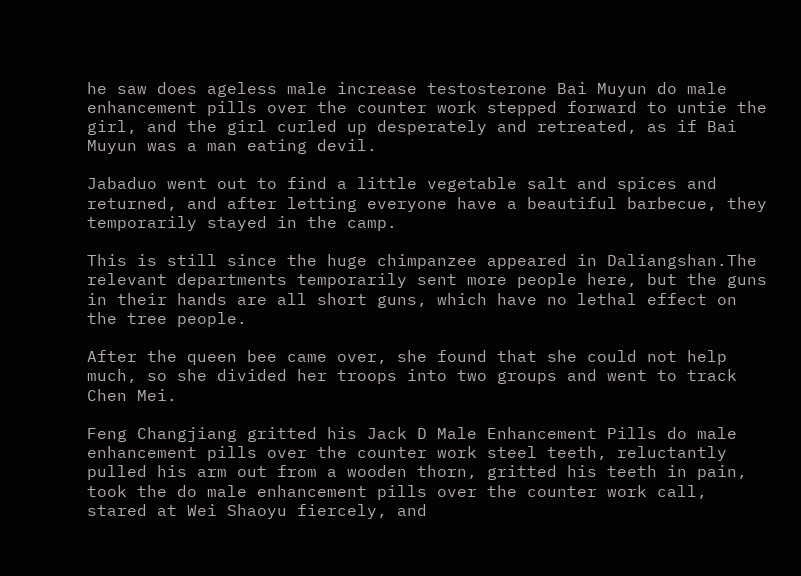he saw does ageless male increase testosterone Bai Muyun do male enhancement pills over the counter work stepped forward to untie the girl, and the girl curled up desperately and retreated, as if Bai Muyun was a man eating devil.

Jabaduo went out to find a little vegetable salt and spices and returned, and after letting everyone have a beautiful barbecue, they temporarily stayed in the camp.

This is still since the huge chimpanzee appeared in Daliangshan.The relevant departments temporarily sent more people here, but the guns in their hands are all short guns, which have no lethal effect on the tree people.

After the queen bee came over, she found that she could not help much, so she divided her troops into two groups and went to track Chen Mei.

Feng Changjiang gritted his Jack D Male Enhancement Pills do male enhancement pills over the counter work steel teeth, reluctantly pulled his arm out from a wooden thorn, gritted his teeth in pain, took the do male enhancement pills over the counter work call, stared at Wei Shaoyu fiercely, and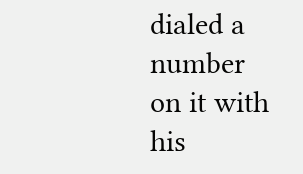dialed a number on it with his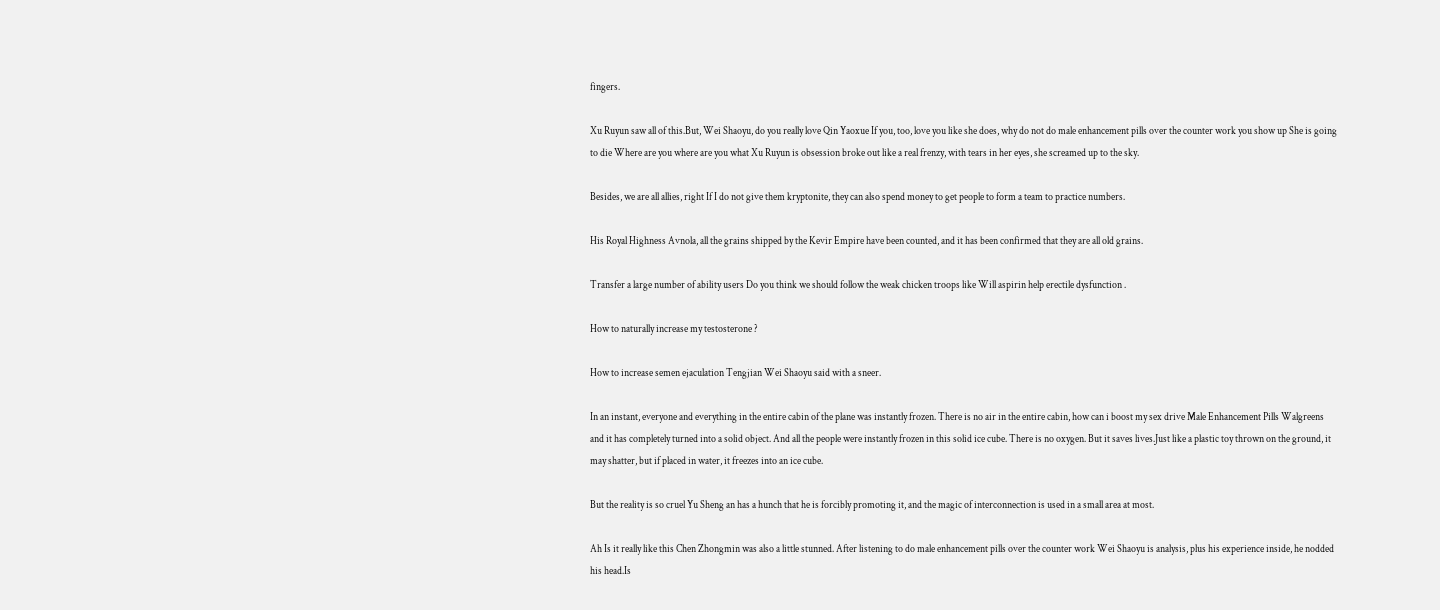fingers.

Xu Ruyun saw all of this.But, Wei Shaoyu, do you really love Qin Yaoxue If you, too, love you like she does, why do not do male enhancement pills over the counter work you show up She is going to die Where are you where are you what Xu Ruyun is obsession broke out like a real frenzy, with tears in her eyes, she screamed up to the sky.

Besides, we are all allies, right If I do not give them kryptonite, they can also spend money to get people to form a team to practice numbers.

His Royal Highness Avnola, all the grains shipped by the Kevir Empire have been counted, and it has been confirmed that they are all old grains.

Transfer a large number of ability users Do you think we should follow the weak chicken troops like Will aspirin help erectile dysfunction .

How to naturally increase my testosterone ?

How to increase semen ejaculation Tengjian Wei Shaoyu said with a sneer.

In an instant, everyone and everything in the entire cabin of the plane was instantly frozen. There is no air in the entire cabin, how can i boost my sex drive Male Enhancement Pills Walgreens and it has completely turned into a solid object. And all the people were instantly frozen in this solid ice cube. There is no oxygen. But it saves lives.Just like a plastic toy thrown on the ground, it may shatter, but if placed in water, it freezes into an ice cube.

But the reality is so cruel Yu Sheng an has a hunch that he is forcibly promoting it, and the magic of interconnection is used in a small area at most.

Ah Is it really like this Chen Zhongmin was also a little stunned. After listening to do male enhancement pills over the counter work Wei Shaoyu is analysis, plus his experience inside, he nodded his head.Is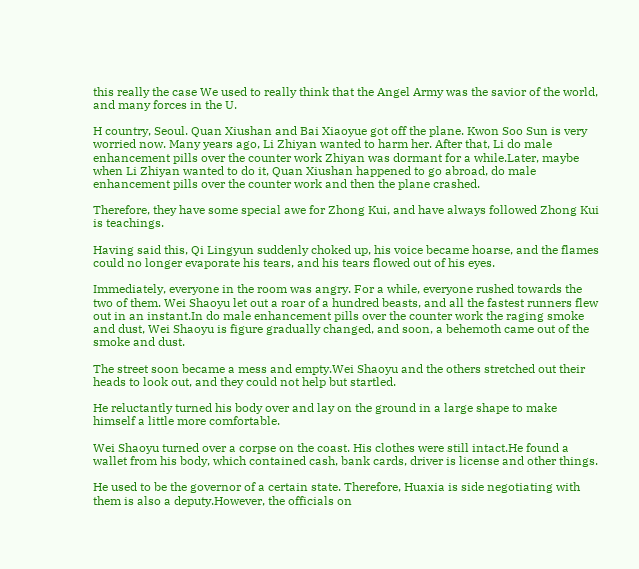this really the case We used to really think that the Angel Army was the savior of the world, and many forces in the U.

H country, Seoul. Quan Xiushan and Bai Xiaoyue got off the plane. Kwon Soo Sun is very worried now. Many years ago, Li Zhiyan wanted to harm her. After that, Li do male enhancement pills over the counter work Zhiyan was dormant for a while.Later, maybe when Li Zhiyan wanted to do it, Quan Xiushan happened to go abroad, do male enhancement pills over the counter work and then the plane crashed.

Therefore, they have some special awe for Zhong Kui, and have always followed Zhong Kui is teachings.

Having said this, Qi Lingyun suddenly choked up, his voice became hoarse, and the flames could no longer evaporate his tears, and his tears flowed out of his eyes.

Immediately, everyone in the room was angry. For a while, everyone rushed towards the two of them. Wei Shaoyu let out a roar of a hundred beasts, and all the fastest runners flew out in an instant.In do male enhancement pills over the counter work the raging smoke and dust, Wei Shaoyu is figure gradually changed, and soon, a behemoth came out of the smoke and dust.

The street soon became a mess and empty.Wei Shaoyu and the others stretched out their heads to look out, and they could not help but startled.

He reluctantly turned his body over and lay on the ground in a large shape to make himself a little more comfortable.

Wei Shaoyu turned over a corpse on the coast. His clothes were still intact.He found a wallet from his body, which contained cash, bank cards, driver is license and other things.

He used to be the governor of a certain state. Therefore, Huaxia is side negotiating with them is also a deputy.However, the officials on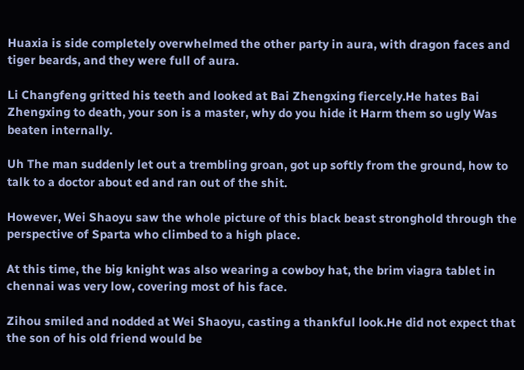Huaxia is side completely overwhelmed the other party in aura, with dragon faces and tiger beards, and they were full of aura.

Li Changfeng gritted his teeth and looked at Bai Zhengxing fiercely.He hates Bai Zhengxing to death, your son is a master, why do you hide it Harm them so ugly Was beaten internally.

Uh The man suddenly let out a trembling groan, got up softly from the ground, how to talk to a doctor about ed and ran out of the shit.

However, Wei Shaoyu saw the whole picture of this black beast stronghold through the perspective of Sparta who climbed to a high place.

At this time, the big knight was also wearing a cowboy hat, the brim viagra tablet in chennai was very low, covering most of his face.

Zihou smiled and nodded at Wei Shaoyu, casting a thankful look.He did not expect that the son of his old friend would be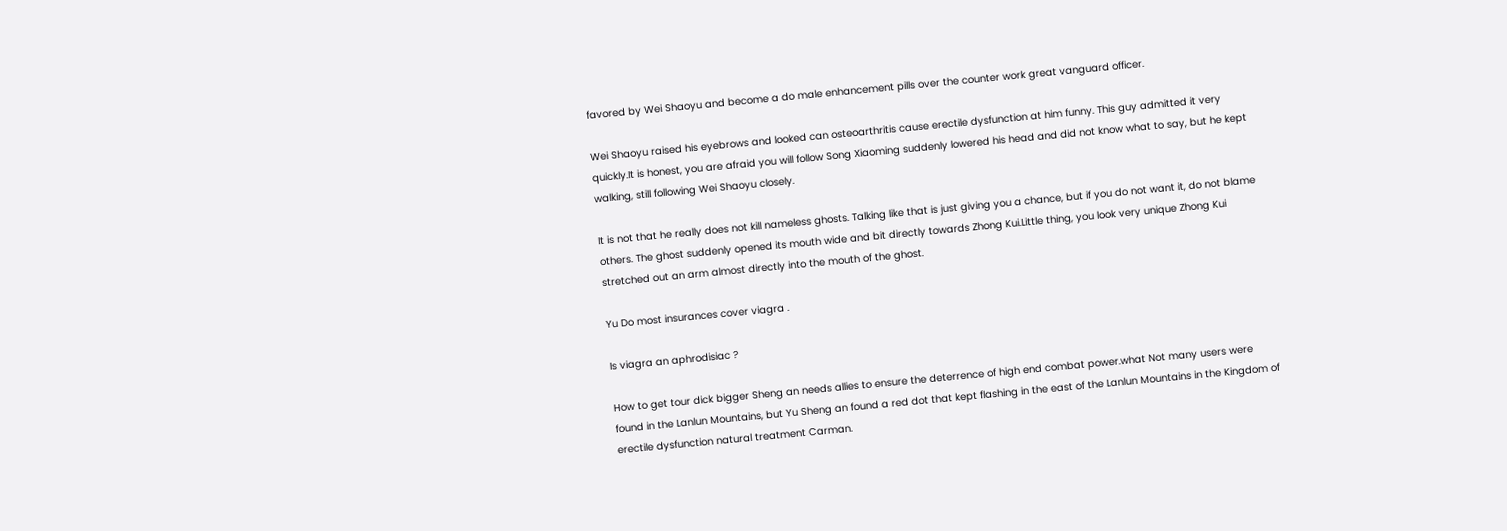favored by Wei Shaoyu and become a do male enhancement pills over the counter work great vanguard officer.

Wei Shaoyu raised his eyebrows and looked can osteoarthritis cause erectile dysfunction at him funny. This guy admitted it very quickly.It is honest, you are afraid you will follow Song Xiaoming suddenly lowered his head and did not know what to say, but he kept walking, still following Wei Shaoyu closely.

It is not that he really does not kill nameless ghosts. Talking like that is just giving you a chance, but if you do not want it, do not blame others. The ghost suddenly opened its mouth wide and bit directly towards Zhong Kui.Little thing, you look very unique Zhong Kui stretched out an arm almost directly into the mouth of the ghost.

Yu Do most insurances cover viagra .

Is viagra an aphrodisiac ?

How to get tour dick bigger Sheng an needs allies to ensure the deterrence of high end combat power.what Not many users were found in the Lanlun Mountains, but Yu Sheng an found a red dot that kept flashing in the east of the Lanlun Mountains in the Kingdom of erectile dysfunction natural treatment Carman.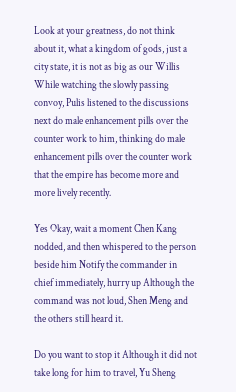Look at your greatness, do not think about it, what a kingdom of gods, just a city state, it is not as big as our Willis While watching the slowly passing convoy, Pulis listened to the discussions next do male enhancement pills over the counter work to him, thinking do male enhancement pills over the counter work that the empire has become more and more lively recently.

Yes Okay, wait a moment Chen Kang nodded, and then whispered to the person beside him Notify the commander in chief immediately, hurry up Although the command was not loud, Shen Meng and the others still heard it.

Do you want to stop it Although it did not take long for him to travel, Yu Sheng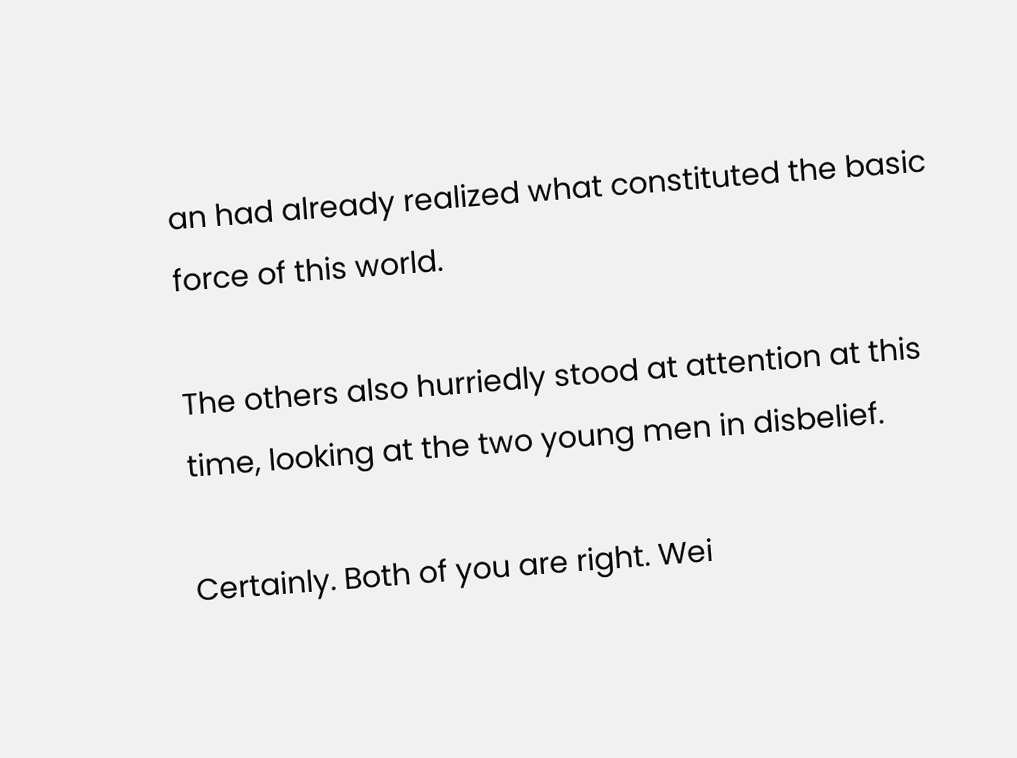an had already realized what constituted the basic force of this world.

The others also hurriedly stood at attention at this time, looking at the two young men in disbelief.

Certainly. Both of you are right. Wei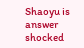Shaoyu is answer shocked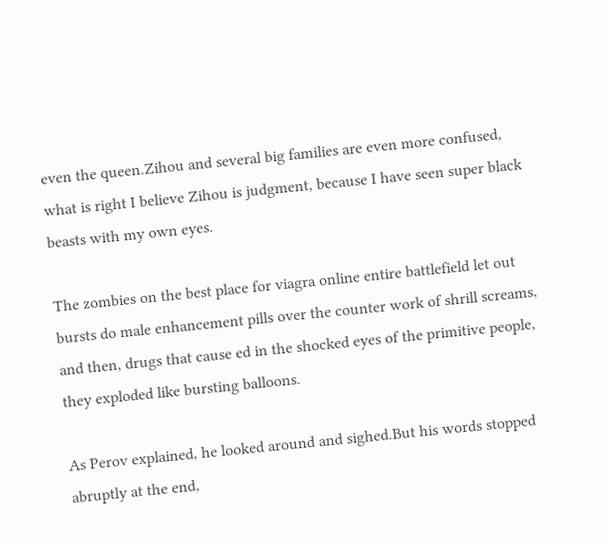even the queen.Zihou and several big families are even more confused, what is right I believe Zihou is judgment, because I have seen super black beasts with my own eyes.

The zombies on the best place for viagra online entire battlefield let out bursts do male enhancement pills over the counter work of shrill screams, and then, drugs that cause ed in the shocked eyes of the primitive people, they exploded like bursting balloons.

As Perov explained, he looked around and sighed.But his words stopped abruptly at the end,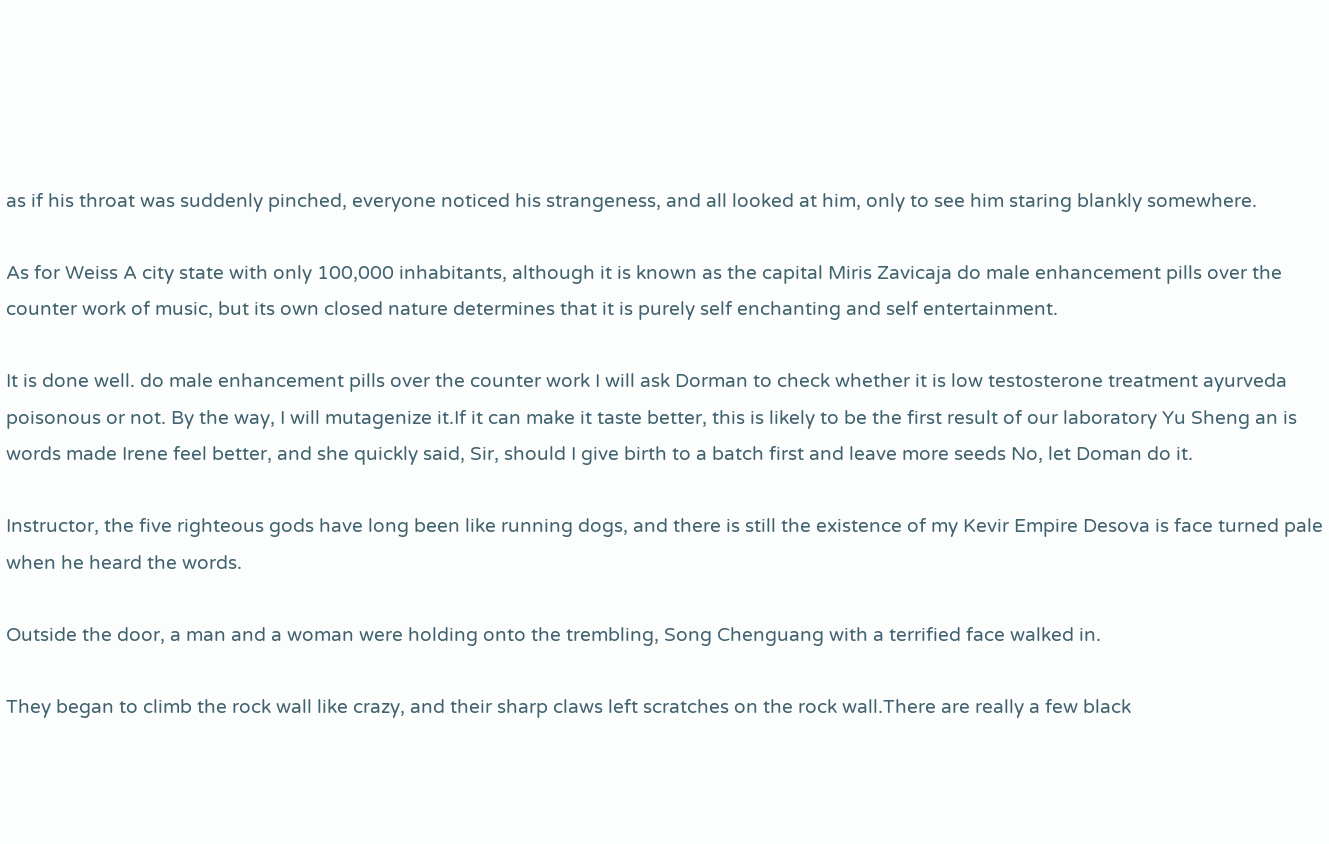as if his throat was suddenly pinched, everyone noticed his strangeness, and all looked at him, only to see him staring blankly somewhere.

As for Weiss A city state with only 100,000 inhabitants, although it is known as the capital Miris Zavicaja do male enhancement pills over the counter work of music, but its own closed nature determines that it is purely self enchanting and self entertainment.

It is done well. do male enhancement pills over the counter work I will ask Dorman to check whether it is low testosterone treatment ayurveda poisonous or not. By the way, I will mutagenize it.If it can make it taste better, this is likely to be the first result of our laboratory Yu Sheng an is words made Irene feel better, and she quickly said, Sir, should I give birth to a batch first and leave more seeds No, let Doman do it.

Instructor, the five righteous gods have long been like running dogs, and there is still the existence of my Kevir Empire Desova is face turned pale when he heard the words.

Outside the door, a man and a woman were holding onto the trembling, Song Chenguang with a terrified face walked in.

They began to climb the rock wall like crazy, and their sharp claws left scratches on the rock wall.There are really a few black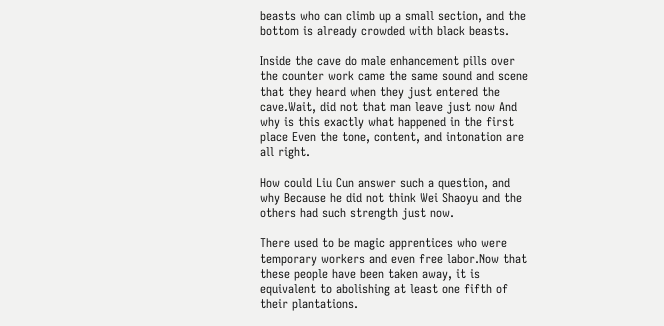beasts who can climb up a small section, and the bottom is already crowded with black beasts.

Inside the cave do male enhancement pills over the counter work came the same sound and scene that they heard when they just entered the cave.Wait, did not that man leave just now And why is this exactly what happened in the first place Even the tone, content, and intonation are all right.

How could Liu Cun answer such a question, and why Because he did not think Wei Shaoyu and the others had such strength just now.

There used to be magic apprentices who were temporary workers and even free labor.Now that these people have been taken away, it is equivalent to abolishing at least one fifth of their plantations.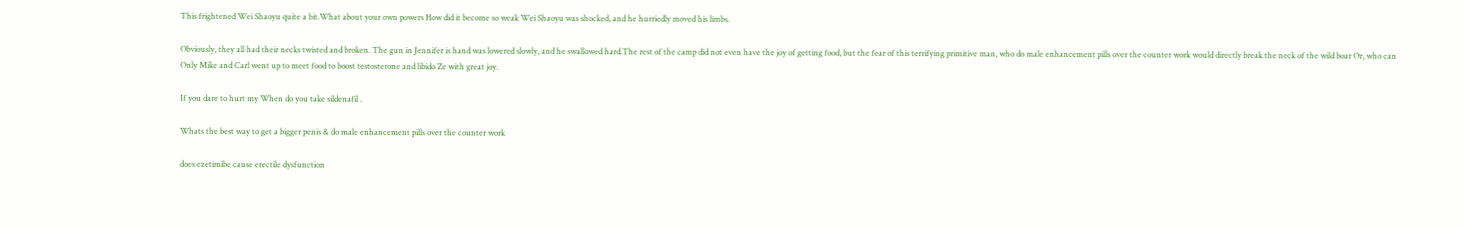This frightened Wei Shaoyu quite a bit.What about your own powers How did it become so weak Wei Shaoyu was shocked, and he hurriedly moved his limbs.

Obviously, they all had their necks twisted and broken. The gun in Jennifer is hand was lowered slowly, and he swallowed hard.The rest of the camp did not even have the joy of getting food, but the fear of this terrifying primitive man, who do male enhancement pills over the counter work would directly break the neck of the wild boar Or, who can Only Mike and Carl went up to meet food to boost testosterone and libido Ze with great joy.

If you dare to hurt my When do you take sildenafil .

Whats the best way to get a bigger penis & do male enhancement pills over the counter work

does ezetimibe cause erectile dysfunction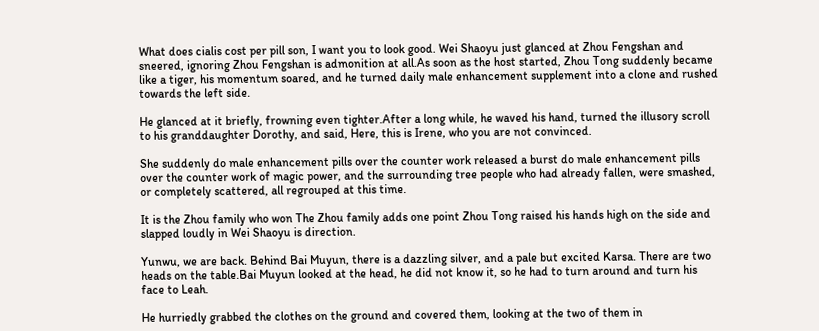What does cialis cost per pill son, I want you to look good. Wei Shaoyu just glanced at Zhou Fengshan and sneered, ignoring Zhou Fengshan is admonition at all.As soon as the host started, Zhou Tong suddenly became like a tiger, his momentum soared, and he turned daily male enhancement supplement into a clone and rushed towards the left side.

He glanced at it briefly, frowning even tighter.After a long while, he waved his hand, turned the illusory scroll to his granddaughter Dorothy, and said, Here, this is Irene, who you are not convinced.

She suddenly do male enhancement pills over the counter work released a burst do male enhancement pills over the counter work of magic power, and the surrounding tree people who had already fallen, were smashed, or completely scattered, all regrouped at this time.

It is the Zhou family who won The Zhou family adds one point Zhou Tong raised his hands high on the side and slapped loudly in Wei Shaoyu is direction.

Yunwu, we are back. Behind Bai Muyun, there is a dazzling silver, and a pale but excited Karsa. There are two heads on the table.Bai Muyun looked at the head, he did not know it, so he had to turn around and turn his face to Leah.

He hurriedly grabbed the clothes on the ground and covered them, looking at the two of them in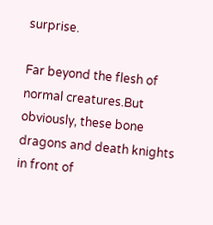surprise.

Far beyond the flesh of normal creatures.But obviously, these bone dragons and death knights in front of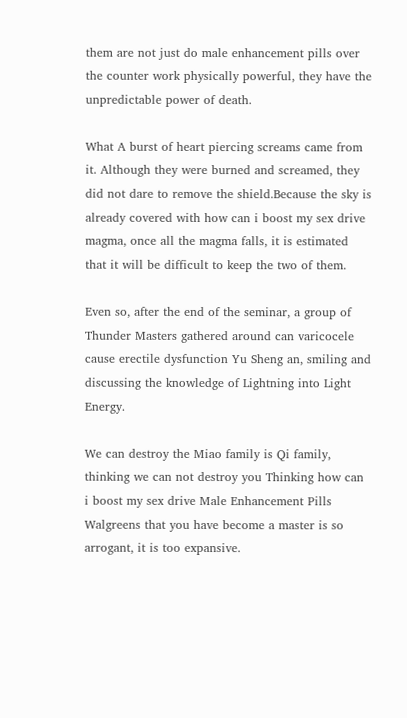them are not just do male enhancement pills over the counter work physically powerful, they have the unpredictable power of death.

What A burst of heart piercing screams came from it. Although they were burned and screamed, they did not dare to remove the shield.Because the sky is already covered with how can i boost my sex drive magma, once all the magma falls, it is estimated that it will be difficult to keep the two of them.

Even so, after the end of the seminar, a group of Thunder Masters gathered around can varicocele cause erectile dysfunction Yu Sheng an, smiling and discussing the knowledge of Lightning into Light Energy.

We can destroy the Miao family is Qi family, thinking we can not destroy you Thinking how can i boost my sex drive Male Enhancement Pills Walgreens that you have become a master is so arrogant, it is too expansive.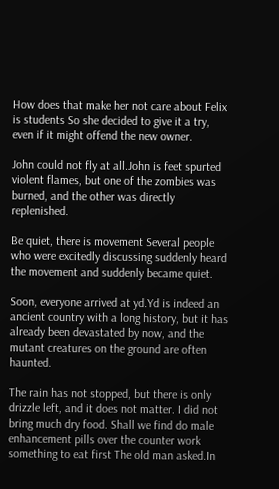How does that make her not care about Felix is students So she decided to give it a try, even if it might offend the new owner.

John could not fly at all.John is feet spurted violent flames, but one of the zombies was burned, and the other was directly replenished.

Be quiet, there is movement Several people who were excitedly discussing suddenly heard the movement and suddenly became quiet.

Soon, everyone arrived at yd.Yd is indeed an ancient country with a long history, but it has already been devastated by now, and the mutant creatures on the ground are often haunted.

The rain has not stopped, but there is only drizzle left, and it does not matter. I did not bring much dry food. Shall we find do male enhancement pills over the counter work something to eat first The old man asked.In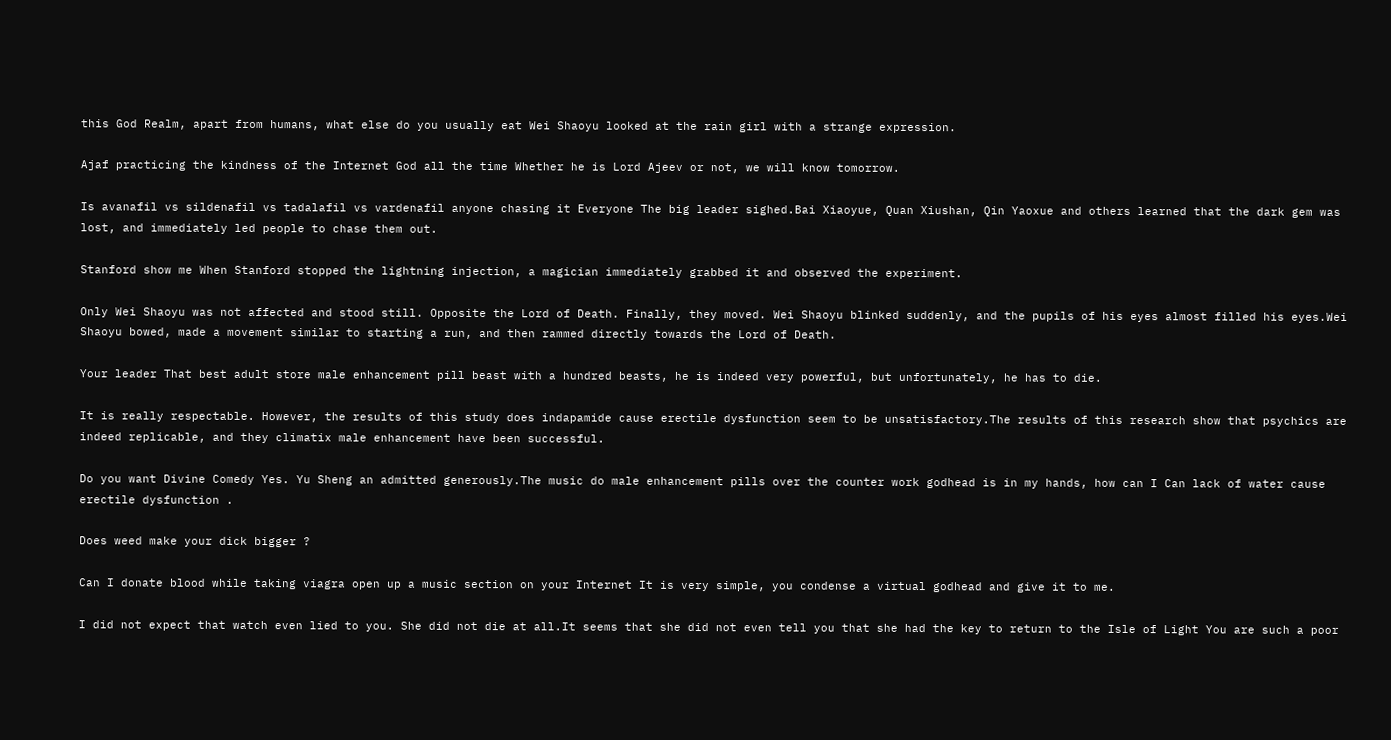this God Realm, apart from humans, what else do you usually eat Wei Shaoyu looked at the rain girl with a strange expression.

Ajaf practicing the kindness of the Internet God all the time Whether he is Lord Ajeev or not, we will know tomorrow.

Is avanafil vs sildenafil vs tadalafil vs vardenafil anyone chasing it Everyone The big leader sighed.Bai Xiaoyue, Quan Xiushan, Qin Yaoxue and others learned that the dark gem was lost, and immediately led people to chase them out.

Stanford show me When Stanford stopped the lightning injection, a magician immediately grabbed it and observed the experiment.

Only Wei Shaoyu was not affected and stood still. Opposite the Lord of Death. Finally, they moved. Wei Shaoyu blinked suddenly, and the pupils of his eyes almost filled his eyes.Wei Shaoyu bowed, made a movement similar to starting a run, and then rammed directly towards the Lord of Death.

Your leader That best adult store male enhancement pill beast with a hundred beasts, he is indeed very powerful, but unfortunately, he has to die.

It is really respectable. However, the results of this study does indapamide cause erectile dysfunction seem to be unsatisfactory.The results of this research show that psychics are indeed replicable, and they climatix male enhancement have been successful.

Do you want Divine Comedy Yes. Yu Sheng an admitted generously.The music do male enhancement pills over the counter work godhead is in my hands, how can I Can lack of water cause erectile dysfunction .

Does weed make your dick bigger ?

Can I donate blood while taking viagra open up a music section on your Internet It is very simple, you condense a virtual godhead and give it to me.

I did not expect that watch even lied to you. She did not die at all.It seems that she did not even tell you that she had the key to return to the Isle of Light You are such a poor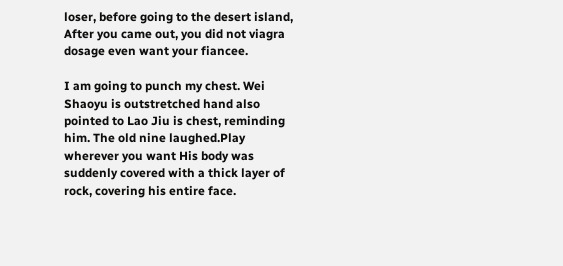loser, before going to the desert island, After you came out, you did not viagra dosage even want your fiancee.

I am going to punch my chest. Wei Shaoyu is outstretched hand also pointed to Lao Jiu is chest, reminding him. The old nine laughed.Play wherever you want His body was suddenly covered with a thick layer of rock, covering his entire face.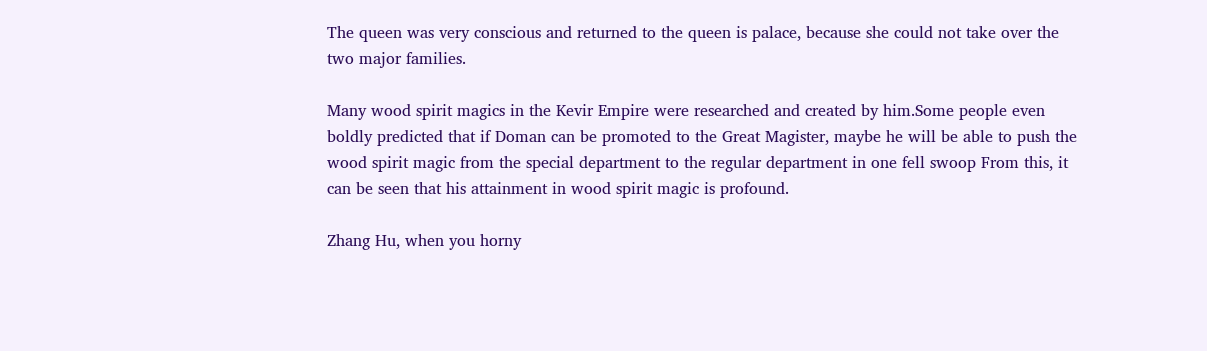The queen was very conscious and returned to the queen is palace, because she could not take over the two major families.

Many wood spirit magics in the Kevir Empire were researched and created by him.Some people even boldly predicted that if Doman can be promoted to the Great Magister, maybe he will be able to push the wood spirit magic from the special department to the regular department in one fell swoop From this, it can be seen that his attainment in wood spirit magic is profound.

Zhang Hu, when you horny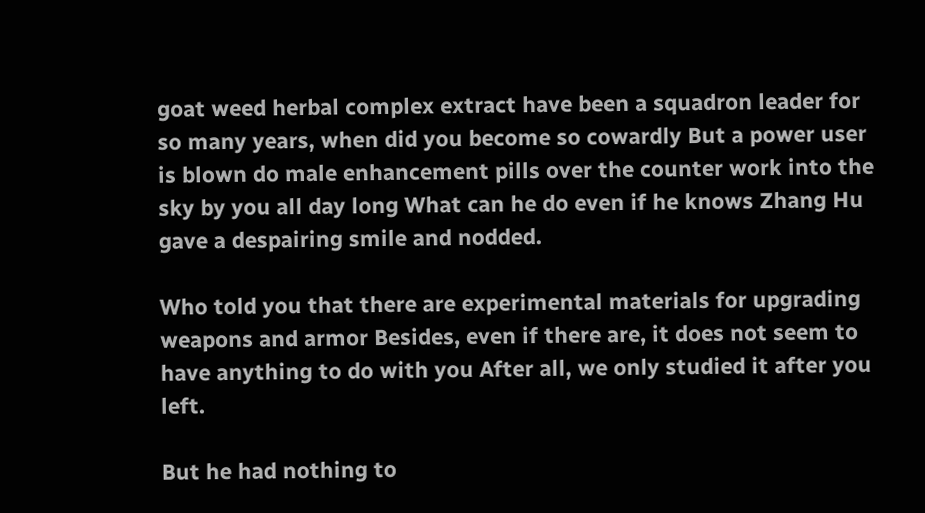goat weed herbal complex extract have been a squadron leader for so many years, when did you become so cowardly But a power user is blown do male enhancement pills over the counter work into the sky by you all day long What can he do even if he knows Zhang Hu gave a despairing smile and nodded.

Who told you that there are experimental materials for upgrading weapons and armor Besides, even if there are, it does not seem to have anything to do with you After all, we only studied it after you left.

But he had nothing to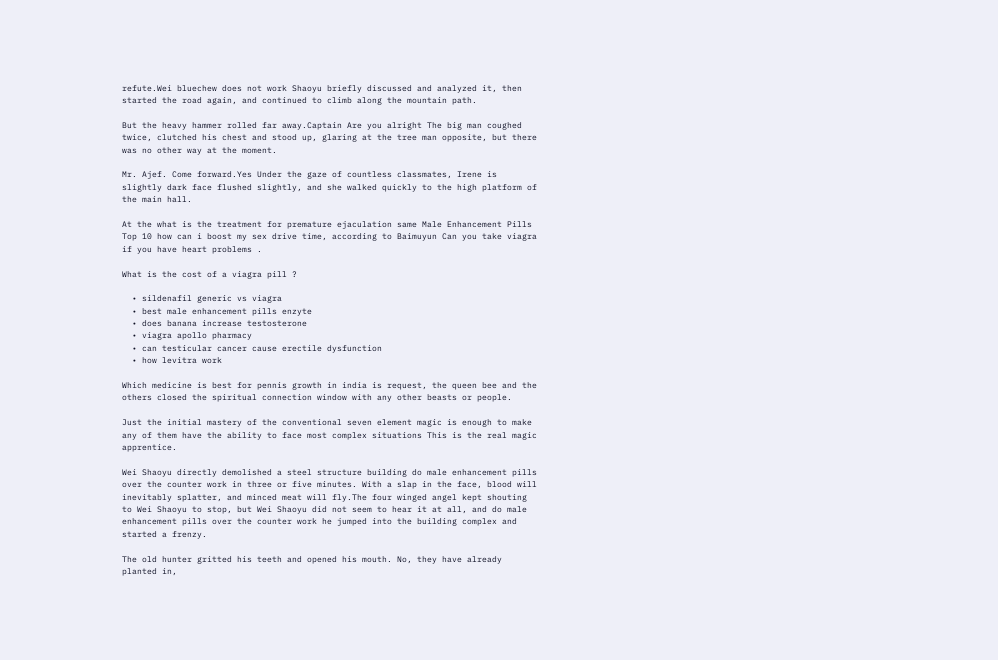refute.Wei bluechew does not work Shaoyu briefly discussed and analyzed it, then started the road again, and continued to climb along the mountain path.

But the heavy hammer rolled far away.Captain Are you alright The big man coughed twice, clutched his chest and stood up, glaring at the tree man opposite, but there was no other way at the moment.

Mr. Ajef. Come forward.Yes Under the gaze of countless classmates, Irene is slightly dark face flushed slightly, and she walked quickly to the high platform of the main hall.

At the what is the treatment for premature ejaculation same Male Enhancement Pills Top 10 how can i boost my sex drive time, according to Baimuyun Can you take viagra if you have heart problems .

What is the cost of a viagra pill ?

  • sildenafil generic vs viagra
  • best male enhancement pills enzyte
  • does banana increase testosterone
  • viagra apollo pharmacy
  • can testicular cancer cause erectile dysfunction
  • how levitra work

Which medicine is best for pennis growth in india is request, the queen bee and the others closed the spiritual connection window with any other beasts or people.

Just the initial mastery of the conventional seven element magic is enough to make any of them have the ability to face most complex situations This is the real magic apprentice.

Wei Shaoyu directly demolished a steel structure building do male enhancement pills over the counter work in three or five minutes. With a slap in the face, blood will inevitably splatter, and minced meat will fly.The four winged angel kept shouting to Wei Shaoyu to stop, but Wei Shaoyu did not seem to hear it at all, and do male enhancement pills over the counter work he jumped into the building complex and started a frenzy.

The old hunter gritted his teeth and opened his mouth. No, they have already planted in,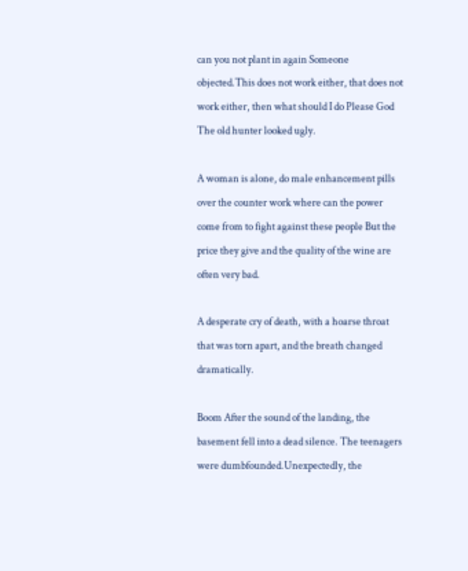can you not plant in again Someone objected.This does not work either, that does not work either, then what should I do Please God The old hunter looked ugly.

A woman is alone, do male enhancement pills over the counter work where can the power come from to fight against these people But the price they give and the quality of the wine are often very bad.

A desperate cry of death, with a hoarse throat that was torn apart, and the breath changed dramatically.

Boom After the sound of the landing, the basement fell into a dead silence. The teenagers were dumbfounded.Unexpectedly, the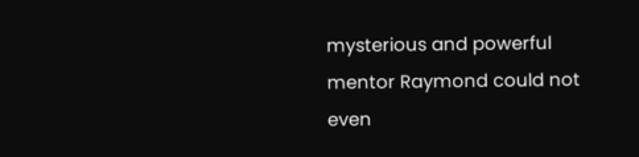mysterious and powerful mentor Raymond could not even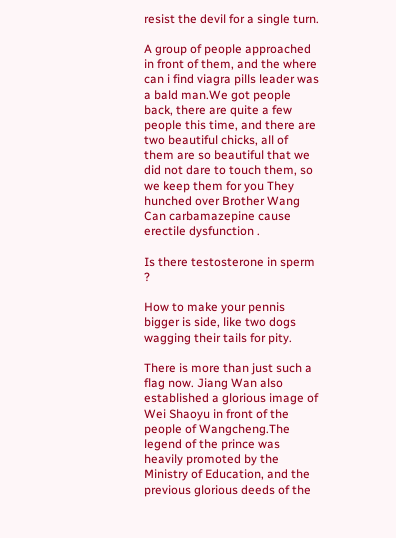resist the devil for a single turn.

A group of people approached in front of them, and the where can i find viagra pills leader was a bald man.We got people back, there are quite a few people this time, and there are two beautiful chicks, all of them are so beautiful that we did not dare to touch them, so we keep them for you They hunched over Brother Wang Can carbamazepine cause erectile dysfunction .

Is there testosterone in sperm ?

How to make your pennis bigger is side, like two dogs wagging their tails for pity.

There is more than just such a flag now. Jiang Wan also established a glorious image of Wei Shaoyu in front of the people of Wangcheng.The legend of the prince was heavily promoted by the Ministry of Education, and the previous glorious deeds of the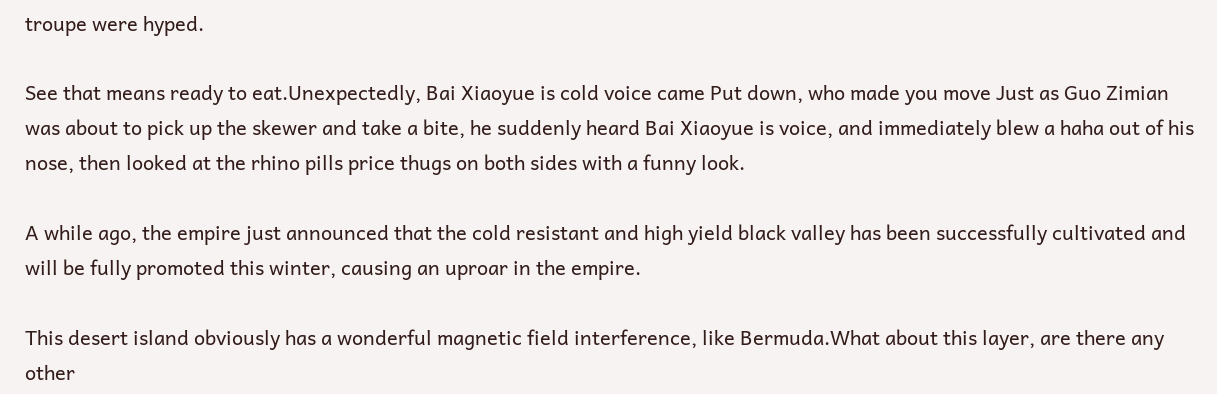troupe were hyped.

See that means ready to eat.Unexpectedly, Bai Xiaoyue is cold voice came Put down, who made you move Just as Guo Zimian was about to pick up the skewer and take a bite, he suddenly heard Bai Xiaoyue is voice, and immediately blew a haha out of his nose, then looked at the rhino pills price thugs on both sides with a funny look.

A while ago, the empire just announced that the cold resistant and high yield black valley has been successfully cultivated and will be fully promoted this winter, causing an uproar in the empire.

This desert island obviously has a wonderful magnetic field interference, like Bermuda.What about this layer, are there any other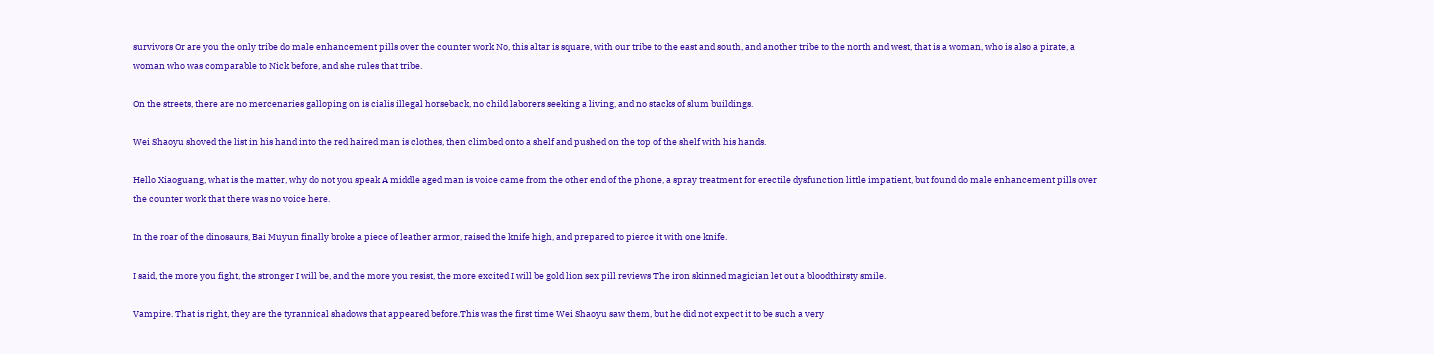survivors Or are you the only tribe do male enhancement pills over the counter work No, this altar is square, with our tribe to the east and south, and another tribe to the north and west, that is a woman, who is also a pirate, a woman who was comparable to Nick before, and she rules that tribe.

On the streets, there are no mercenaries galloping on is cialis illegal horseback, no child laborers seeking a living, and no stacks of slum buildings.

Wei Shaoyu shoved the list in his hand into the red haired man is clothes, then climbed onto a shelf and pushed on the top of the shelf with his hands.

Hello Xiaoguang, what is the matter, why do not you speak A middle aged man is voice came from the other end of the phone, a spray treatment for erectile dysfunction little impatient, but found do male enhancement pills over the counter work that there was no voice here.

In the roar of the dinosaurs, Bai Muyun finally broke a piece of leather armor, raised the knife high, and prepared to pierce it with one knife.

I said, the more you fight, the stronger I will be, and the more you resist, the more excited I will be gold lion sex pill reviews The iron skinned magician let out a bloodthirsty smile.

Vampire. That is right, they are the tyrannical shadows that appeared before.This was the first time Wei Shaoyu saw them, but he did not expect it to be such a very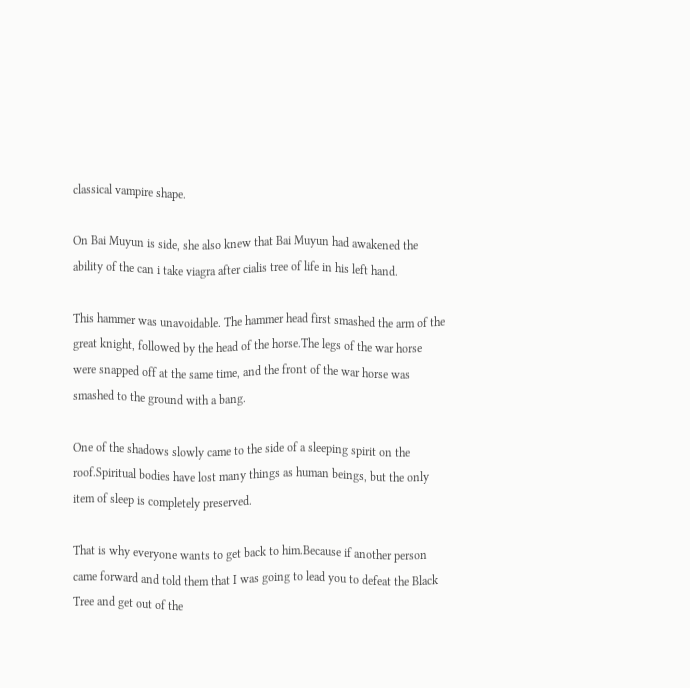classical vampire shape.

On Bai Muyun is side, she also knew that Bai Muyun had awakened the ability of the can i take viagra after cialis tree of life in his left hand.

This hammer was unavoidable. The hammer head first smashed the arm of the great knight, followed by the head of the horse.The legs of the war horse were snapped off at the same time, and the front of the war horse was smashed to the ground with a bang.

One of the shadows slowly came to the side of a sleeping spirit on the roof.Spiritual bodies have lost many things as human beings, but the only item of sleep is completely preserved.

That is why everyone wants to get back to him.Because if another person came forward and told them that I was going to lead you to defeat the Black Tree and get out of the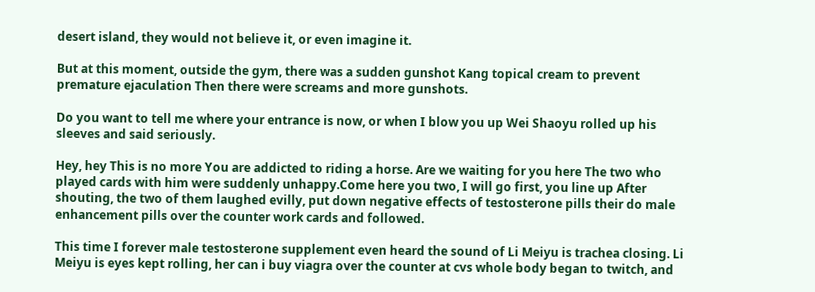desert island, they would not believe it, or even imagine it.

But at this moment, outside the gym, there was a sudden gunshot Kang topical cream to prevent premature ejaculation Then there were screams and more gunshots.

Do you want to tell me where your entrance is now, or when I blow you up Wei Shaoyu rolled up his sleeves and said seriously.

Hey, hey This is no more You are addicted to riding a horse. Are we waiting for you here The two who played cards with him were suddenly unhappy.Come here you two, I will go first, you line up After shouting, the two of them laughed evilly, put down negative effects of testosterone pills their do male enhancement pills over the counter work cards and followed.

This time I forever male testosterone supplement even heard the sound of Li Meiyu is trachea closing. Li Meiyu is eyes kept rolling, her can i buy viagra over the counter at cvs whole body began to twitch, and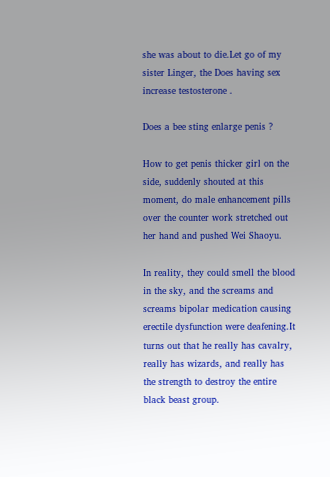she was about to die.Let go of my sister Linger, the Does having sex increase testosterone .

Does a bee sting enlarge penis ?

How to get penis thicker girl on the side, suddenly shouted at this moment, do male enhancement pills over the counter work stretched out her hand and pushed Wei Shaoyu.

In reality, they could smell the blood in the sky, and the screams and screams bipolar medication causing erectile dysfunction were deafening.It turns out that he really has cavalry, really has wizards, and really has the strength to destroy the entire black beast group.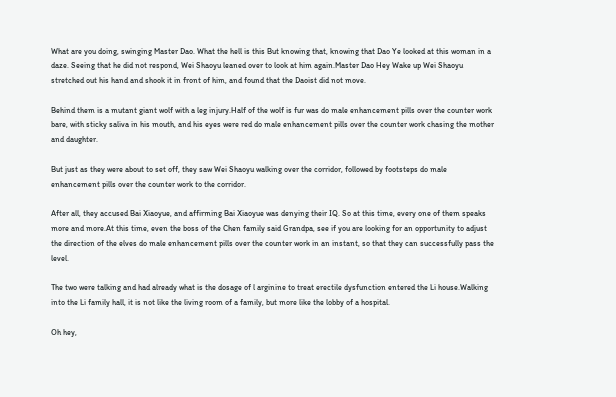What are you doing, swinging Master Dao. What the hell is this But knowing that, knowing that Dao Ye looked at this woman in a daze. Seeing that he did not respond, Wei Shaoyu leaned over to look at him again.Master Dao Hey Wake up Wei Shaoyu stretched out his hand and shook it in front of him, and found that the Daoist did not move.

Behind them is a mutant giant wolf with a leg injury.Half of the wolf is fur was do male enhancement pills over the counter work bare, with sticky saliva in his mouth, and his eyes were red do male enhancement pills over the counter work chasing the mother and daughter.

But just as they were about to set off, they saw Wei Shaoyu walking over the corridor, followed by footsteps do male enhancement pills over the counter work to the corridor.

After all, they accused Bai Xiaoyue, and affirming Bai Xiaoyue was denying their IQ. So at this time, every one of them speaks more and more.At this time, even the boss of the Chen family said Grandpa, see if you are looking for an opportunity to adjust the direction of the elves do male enhancement pills over the counter work in an instant, so that they can successfully pass the level.

The two were talking and had already what is the dosage of l arginine to treat erectile dysfunction entered the Li house.Walking into the Li family hall, it is not like the living room of a family, but more like the lobby of a hospital.

Oh hey,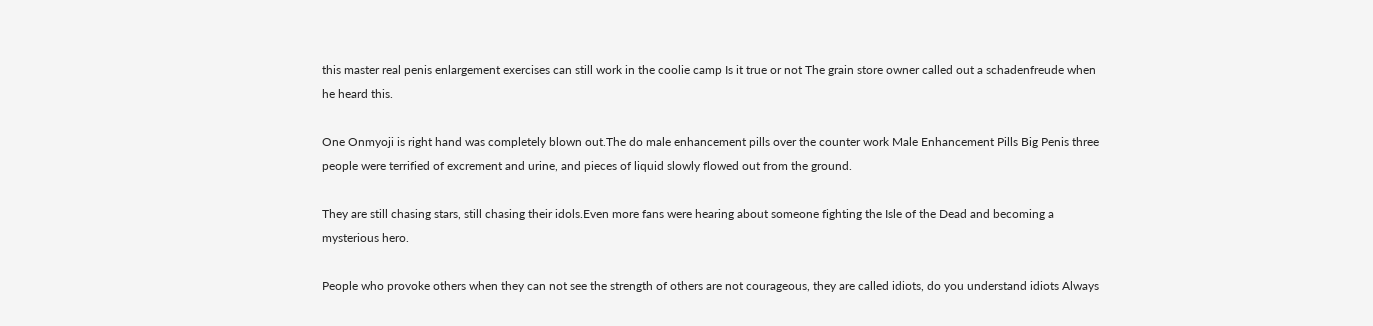this master real penis enlargement exercises can still work in the coolie camp Is it true or not The grain store owner called out a schadenfreude when he heard this.

One Onmyoji is right hand was completely blown out.The do male enhancement pills over the counter work Male Enhancement Pills Big Penis three people were terrified of excrement and urine, and pieces of liquid slowly flowed out from the ground.

They are still chasing stars, still chasing their idols.Even more fans were hearing about someone fighting the Isle of the Dead and becoming a mysterious hero.

People who provoke others when they can not see the strength of others are not courageous, they are called idiots, do you understand idiots Always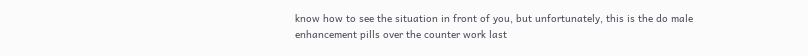know how to see the situation in front of you, but unfortunately, this is the do male enhancement pills over the counter work last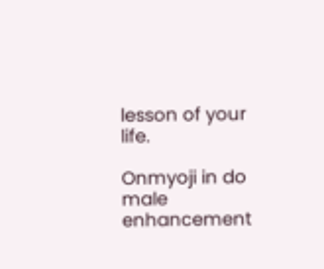lesson of your life.

Onmyoji in do male enhancement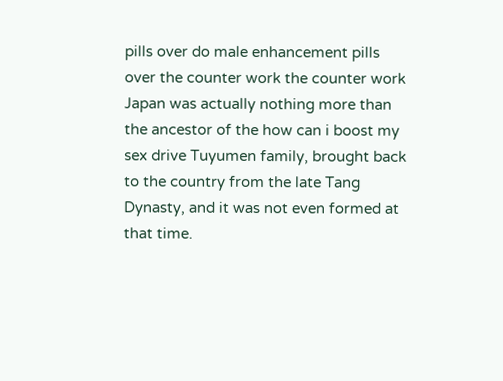pills over do male enhancement pills over the counter work the counter work Japan was actually nothing more than the ancestor of the how can i boost my sex drive Tuyumen family, brought back to the country from the late Tang Dynasty, and it was not even formed at that time.